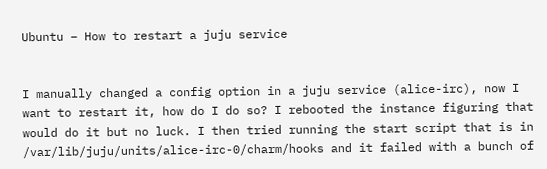Ubuntu – How to restart a juju service


I manually changed a config option in a juju service (alice-irc), now I want to restart it, how do I do so? I rebooted the instance figuring that would do it but no luck. I then tried running the start script that is in /var/lib/juju/units/alice-irc-0/charm/hooks and it failed with a bunch of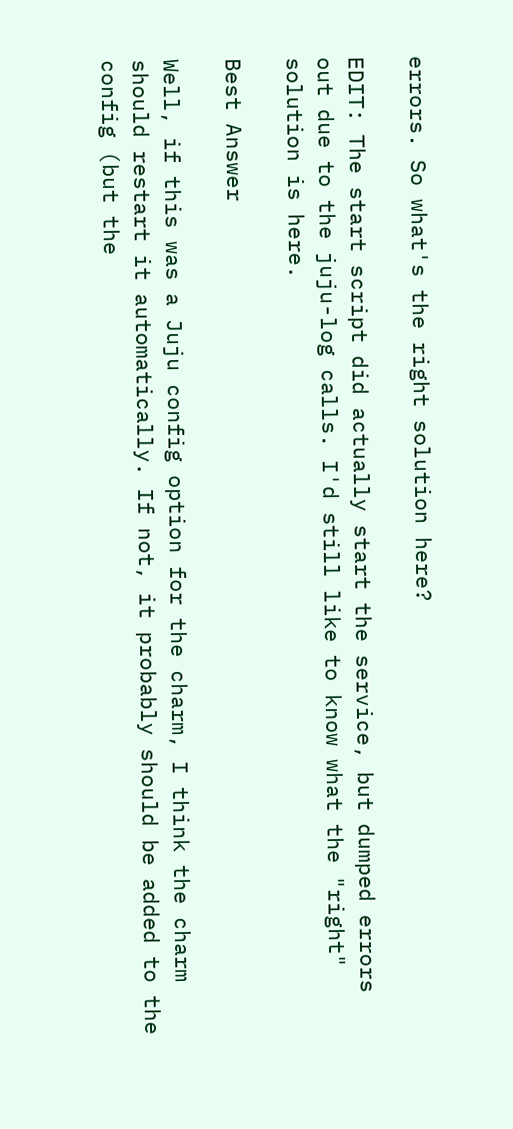errors. So what's the right solution here?

EDIT: The start script did actually start the service, but dumped errors out due to the juju-log calls. I'd still like to know what the "right" solution is here.

Best Answer

Well, if this was a Juju config option for the charm, I think the charm should restart it automatically. If not, it probably should be added to the config (but the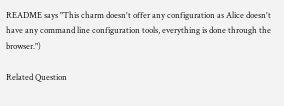README says "This charm doesn't offer any configuration as Alice doesn't have any command line configuration tools, everything is done through the browser.")

Related Question